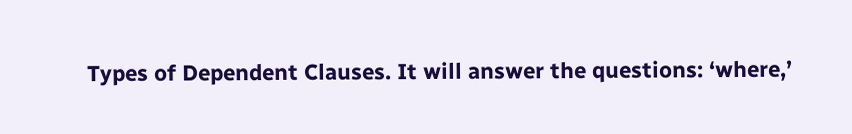Types of Dependent Clauses. It will answer the questions: ‘where,’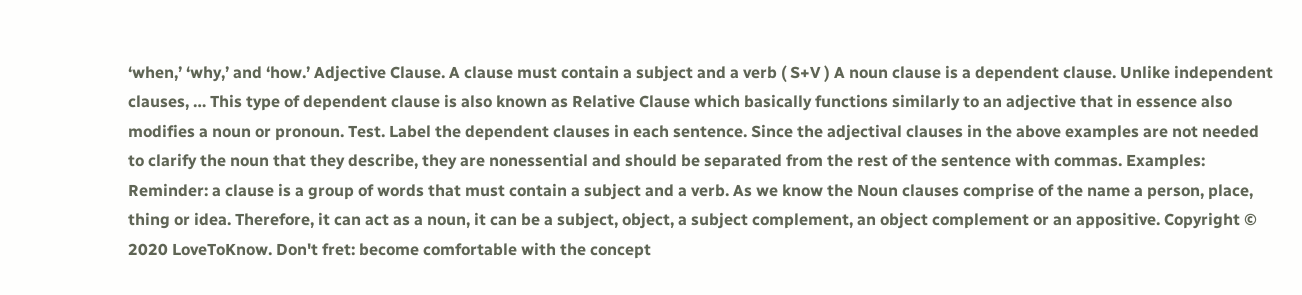‘when,’ ‘why,’ and ‘how.’ Adjective Clause. A clause must contain a subject and a verb ( S+V ) A noun clause is a dependent clause. Unlike independent clauses, … This type of dependent clause is also known as Relative Clause which basically functions similarly to an adjective that in essence also modifies a noun or pronoun. Test. Label the dependent clauses in each sentence. Since the adjectival clauses in the above examples are not needed to clarify the noun that they describe, they are nonessential and should be separated from the rest of the sentence with commas. Examples: Reminder: a clause is a group of words that must contain a subject and a verb. As we know the Noun clauses comprise of the name a person, place, thing or idea. Therefore, it can act as a noun, it can be a subject, object, a subject complement, an object complement or an appositive. Copyright © 2020 LoveToKnow. Don't fret: become comfortable with the concept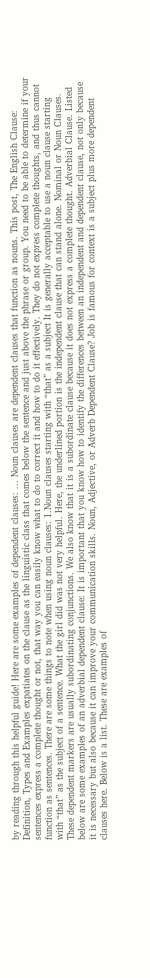by reading through this helpful guide! Here are some examples of dependent clauses: ... Noun clauses are dependent clauses that function as nouns. This post, The English Clause: Definition, Types and Examples expatiates on the clause as the linguistic class that comes below the sentence and just above the phrase or group. You need to be able to determine if your sentences express a complete thought or not, that way you can easily know what to do to correct it and how to do it effectively. They do not express complete thoughts, and thus cannot function as sentences. There are some things to note when using noun clauses: 1.Noun clauses starting with “that” as a subject It is generally acceptable to use a noun clause starting with “that” as the subject of a sentence. What the girl did was not very helpful. Here, the underlined portion is the independent clause that can stand alone. Nominal or Noun Clauses. These dependent markers are usually subordinating conjunctions. We also know that it is a subordinate clause because it does not express a complete thought. Adverbial Clause. Listed below are some examples of an adverbial dependent clause: It is important that you know how to identify the differences between an independent and dependent clause, not only because it is necessary but also because it can improve your communication skills. Noun, Adjective, or Adverb Dependent Clause? Job is famous for context is a subject plus more dependent clauses here. Below is a list. These are examples of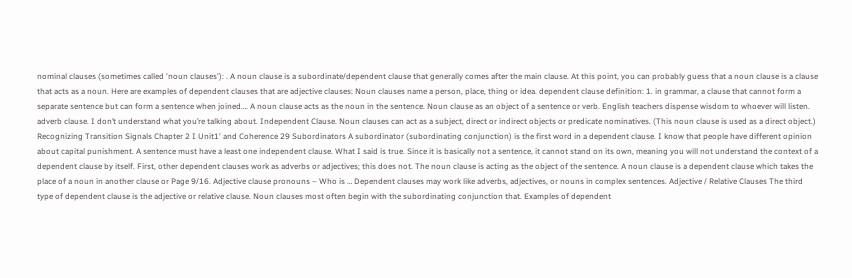nominal clauses (sometimes called 'noun clauses'): . A noun clause is a subordinate/dependent clause that generally comes after the main clause. At this point, you can probably guess that a noun clause is a clause that acts as a noun. Here are examples of dependent clauses that are adjective clauses: Noun clauses name a person, place, thing or idea. dependent clause definition: 1. in grammar, a clause that cannot form a separate sentence but can form a sentence when joined…. A noun clause acts as the noun in the sentence. Noun clause as an object of a sentence or verb. English teachers dispense wisdom to whoever will listen. adverb clause. I don’t understand what you’re talking about. Independent Clause. Noun clauses can act as a subject, direct or indirect objects or predicate nominatives. (This noun clause is used as a direct object.) Recognizing Transition Signals Chapter 2 I Unit1' and Coherence 29 Subordinators A subordinator (subordinating conjunction) is the first word in a dependent clause. I know that people have different opinion about capital punishment. A sentence must have a least one independent clause. What I said is true. Since it is basically not a sentence, it cannot stand on its own, meaning you will not understand the context of a dependent clause by itself. First, other dependent clauses work as adverbs or adjectives; this does not. The noun clause is acting as the object of the sentence. A noun clause is a dependent clause which takes the place of a noun in another clause or Page 9/16. Adjective clause pronouns – Who is … Dependent clauses may work like adverbs, adjectives, or nouns in complex sentences. Adjective / Relative Clauses The third type of dependent clause is the adjective or relative clause. Noun clauses most often begin with the subordinating conjunction that. Examples of dependent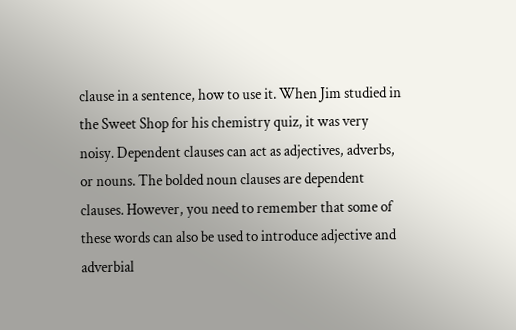clause in a sentence, how to use it. When Jim studied in the Sweet Shop for his chemistry quiz, it was very noisy. Dependent clauses can act as adjectives, adverbs, or nouns. The bolded noun clauses are dependent clauses. However, you need to remember that some of these words can also be used to introduce adjective and adverbial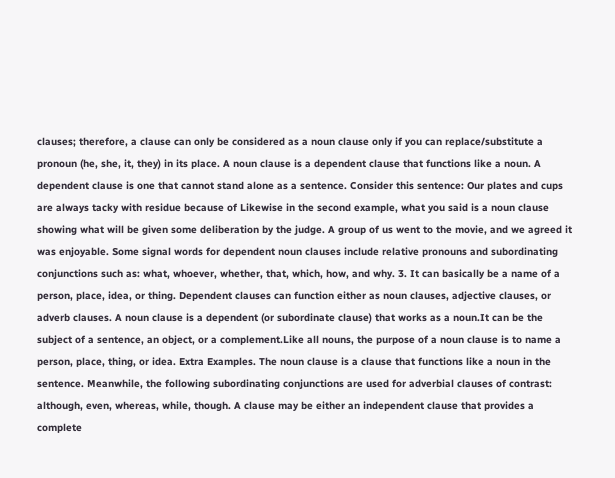clauses; therefore, a clause can only be considered as a noun clause only if you can replace/substitute a pronoun (he, she, it, they) in its place. A noun clause is a dependent clause that functions like a noun. A dependent clause is one that cannot stand alone as a sentence. Consider this sentence: Our plates and cups are always tacky with residue because of Likewise in the second example, what you said is a noun clause showing what will be given some deliberation by the judge. A group of us went to the movie, and we agreed it was enjoyable. Some signal words for dependent noun clauses include relative pronouns and subordinating conjunctions such as: what, whoever, whether, that, which, how, and why. 3. It can basically be a name of a person, place, idea, or thing. Dependent clauses can function either as noun clauses, adjective clauses, or adverb clauses. A noun clause is a dependent (or subordinate clause) that works as a noun.It can be the subject of a sentence, an object, or a complement.Like all nouns, the purpose of a noun clause is to name a person, place, thing, or idea. Extra Examples. The noun clause is a clause that functions like a noun in the sentence. Meanwhile, the following subordinating conjunctions are used for adverbial clauses of contrast: although, even, whereas, while, though. A clause may be either an independent clause that provides a complete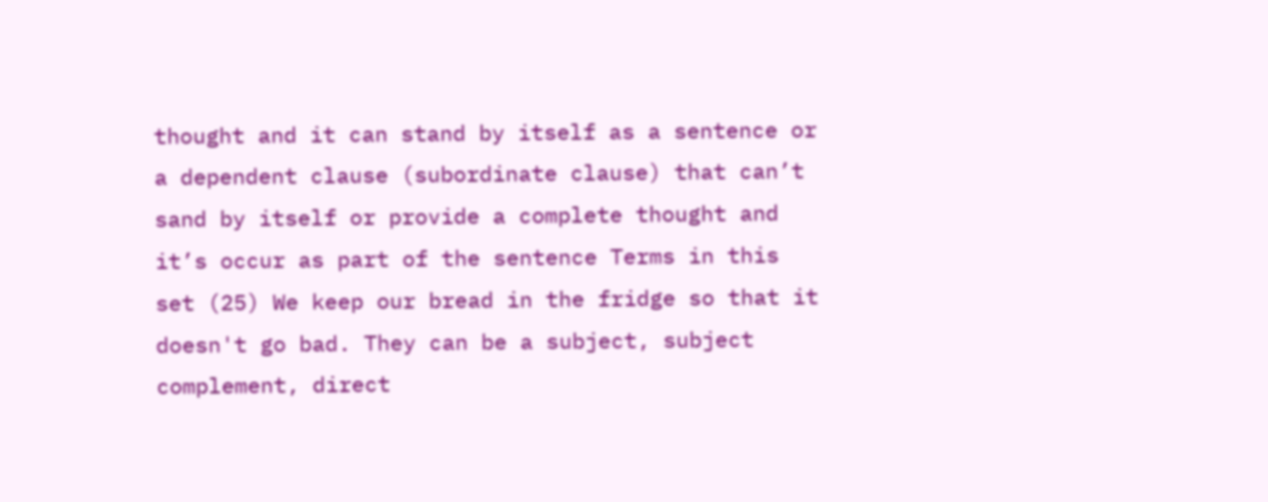thought and it can stand by itself as a sentence or a dependent clause (subordinate clause) that can’t sand by itself or provide a complete thought and it’s occur as part of the sentence Terms in this set (25) We keep our bread in the fridge so that it doesn't go bad. They can be a subject, subject complement, direct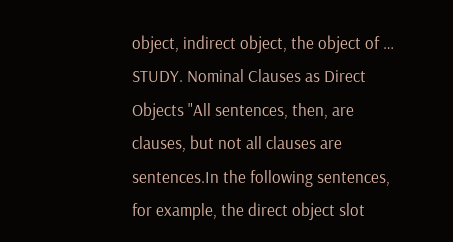object, indirect object, the object of … STUDY. Nominal Clauses as Direct Objects "All sentences, then, are clauses, but not all clauses are sentences.In the following sentences, for example, the direct object slot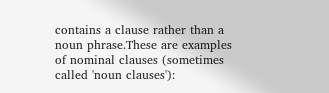contains a clause rather than a noun phrase.These are examples of nominal clauses (sometimes called 'noun clauses'):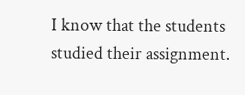I know that the students studied their assignment.